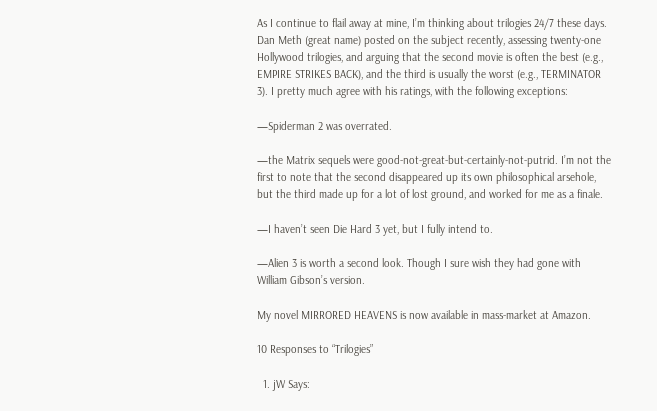As I continue to flail away at mine, I’m thinking about trilogies 24/7 these days. Dan Meth (great name) posted on the subject recently, assessing twenty-one Hollywood trilogies, and arguing that the second movie is often the best (e.g., EMPIRE STRIKES BACK), and the third is usually the worst (e.g., TERMINATOR 3). I pretty much agree with his ratings, with the following exceptions:

—Spiderman 2 was overrated.

—the Matrix sequels were good-not-great-but-certainly-not-putrid. I’m not the first to note that the second disappeared up its own philosophical arsehole, but the third made up for a lot of lost ground, and worked for me as a finale.

—I haven’t seen Die Hard 3 yet, but I fully intend to.

—Alien 3 is worth a second look. Though I sure wish they had gone with William Gibson’s version.

My novel MIRRORED HEAVENS is now available in mass-market at Amazon.

10 Responses to “Trilogies”

  1. jW Says: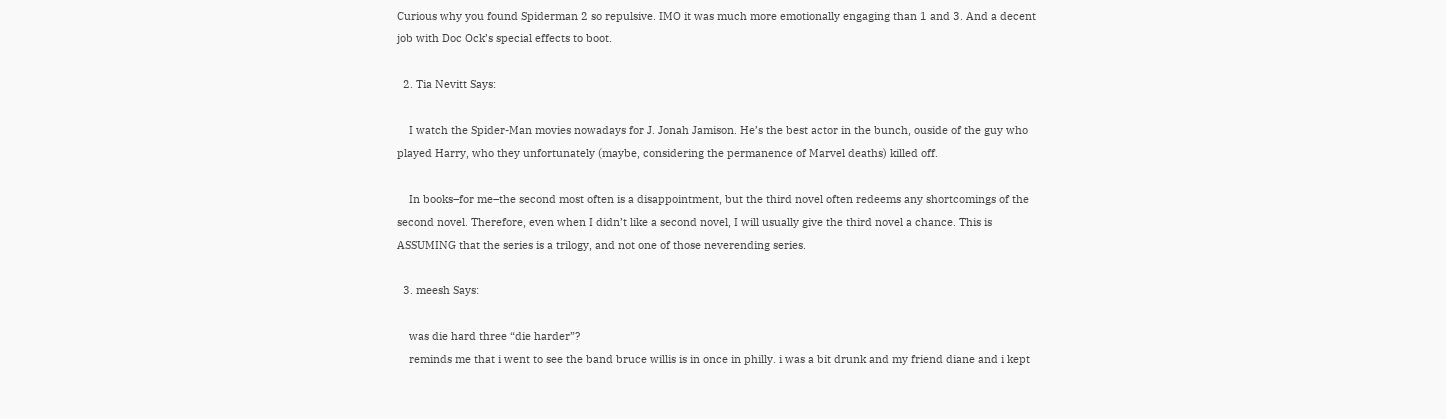Curious why you found Spiderman 2 so repulsive. IMO it was much more emotionally engaging than 1 and 3. And a decent job with Doc Ock’s special effects to boot.

  2. Tia Nevitt Says:

    I watch the Spider-Man movies nowadays for J. Jonah Jamison. He’s the best actor in the bunch, ouside of the guy who played Harry, who they unfortunately (maybe, considering the permanence of Marvel deaths) killed off.

    In books–for me–the second most often is a disappointment, but the third novel often redeems any shortcomings of the second novel. Therefore, even when I didn’t like a second novel, I will usually give the third novel a chance. This is ASSUMING that the series is a trilogy, and not one of those neverending series.

  3. meesh Says:

    was die hard three “die harder”?
    reminds me that i went to see the band bruce willis is in once in philly. i was a bit drunk and my friend diane and i kept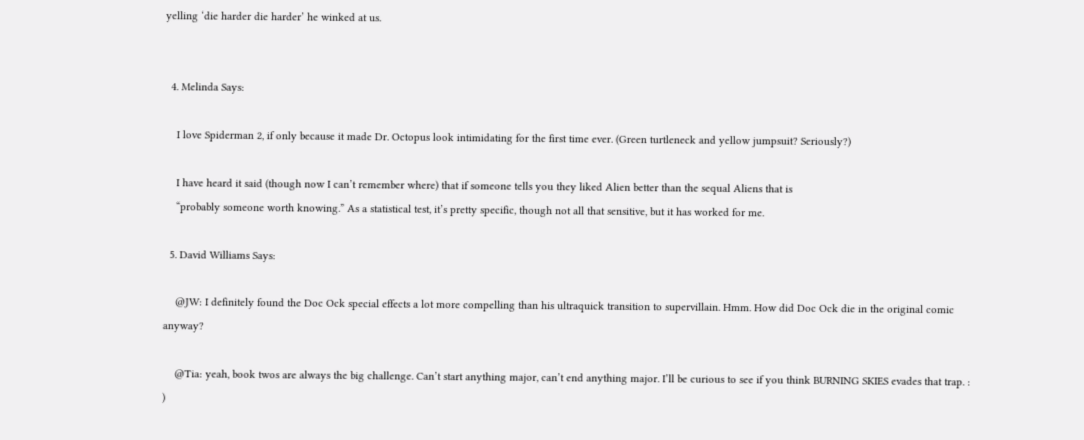yelling ‘die harder die harder’ he winked at us.


  4. Melinda Says:

    I love Spiderman 2, if only because it made Dr. Octopus look intimidating for the first time ever. (Green turtleneck and yellow jumpsuit? Seriously?)

    I have heard it said (though now I can’t remember where) that if someone tells you they liked Alien better than the sequal Aliens that is
    “probably someone worth knowing.” As a statistical test, it’s pretty specific, though not all that sensitive, but it has worked for me.

  5. David Williams Says:

    @JW: I definitely found the Doc Ock special effects a lot more compelling than his ultraquick transition to supervillain. Hmm. How did Doc Ock die in the original comic anyway?

    @Tia: yeah, book twos are always the big challenge. Can’t start anything major, can’t end anything major. I’ll be curious to see if you think BURNING SKIES evades that trap. : )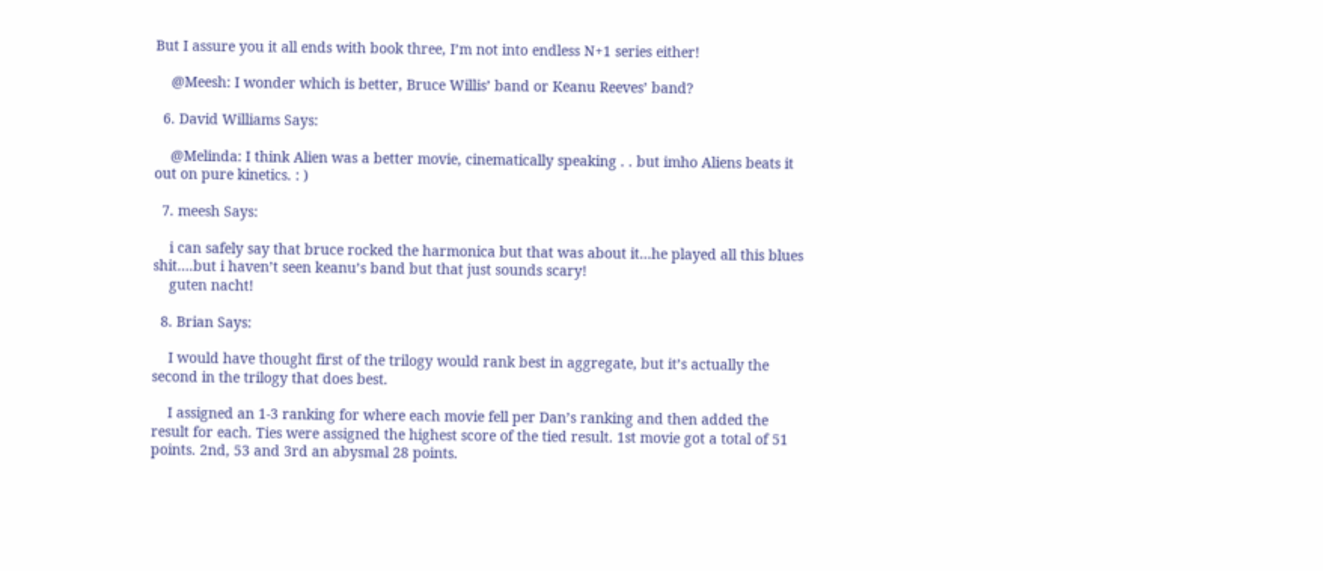But I assure you it all ends with book three, I’m not into endless N+1 series either!

    @Meesh: I wonder which is better, Bruce Willis’ band or Keanu Reeves’ band?

  6. David Williams Says:

    @Melinda: I think Alien was a better movie, cinematically speaking . . but imho Aliens beats it out on pure kinetics. : )

  7. meesh Says:

    i can safely say that bruce rocked the harmonica but that was about it…he played all this blues shit….but i haven’t seen keanu’s band but that just sounds scary!
    guten nacht!

  8. Brian Says:

    I would have thought first of the trilogy would rank best in aggregate, but it’s actually the second in the trilogy that does best.

    I assigned an 1-3 ranking for where each movie fell per Dan’s ranking and then added the result for each. Ties were assigned the highest score of the tied result. 1st movie got a total of 51 points. 2nd, 53 and 3rd an abysmal 28 points.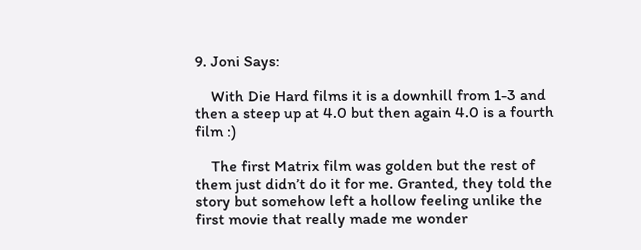9. Joni Says:

    With Die Hard films it is a downhill from 1-3 and then a steep up at 4.0 but then again 4.0 is a fourth film :)

    The first Matrix film was golden but the rest of them just didn’t do it for me. Granted, they told the story but somehow left a hollow feeling unlike the first movie that really made me wonder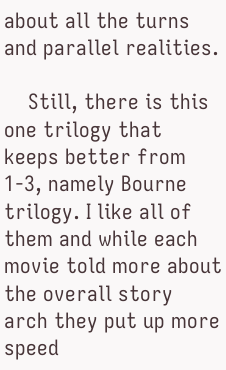about all the turns and parallel realities.

    Still, there is this one trilogy that keeps better from 1-3, namely Bourne trilogy. I like all of them and while each movie told more about the overall story arch they put up more speed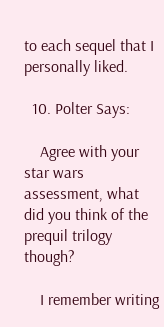to each sequel that I personally liked.

  10. Polter Says:

    Agree with your star wars assessment, what did you think of the prequil trilogy though?

    I remember writing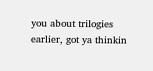you about trilogies earlier, got ya thinkin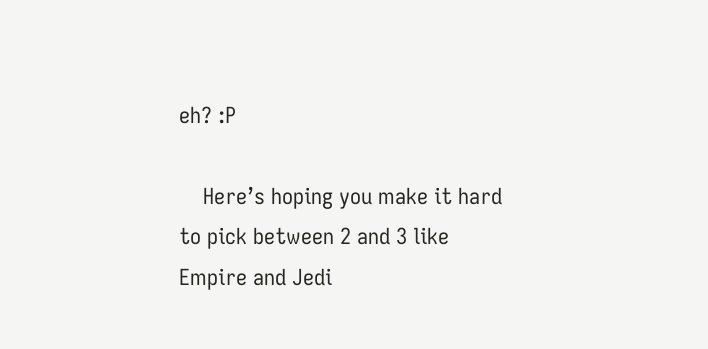eh? :P

    Here’s hoping you make it hard to pick between 2 and 3 like Empire and Jedi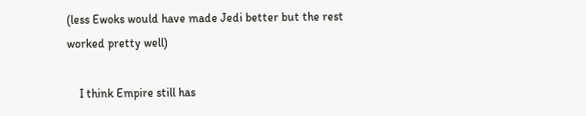(less Ewoks would have made Jedi better but the rest worked pretty well)

    I think Empire still has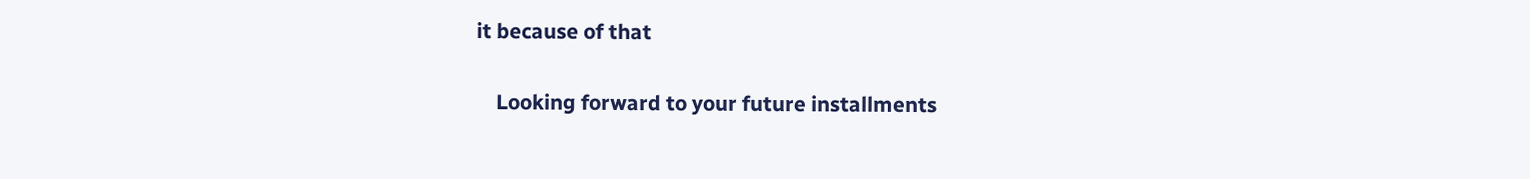it because of that

    Looking forward to your future installments